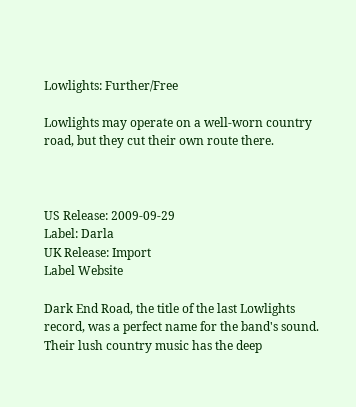Lowlights: Further/Free

Lowlights may operate on a well-worn country road, but they cut their own route there.



US Release: 2009-09-29
Label: Darla
UK Release: Import
Label Website

Dark End Road, the title of the last Lowlights record, was a perfect name for the band's sound. Their lush country music has the deep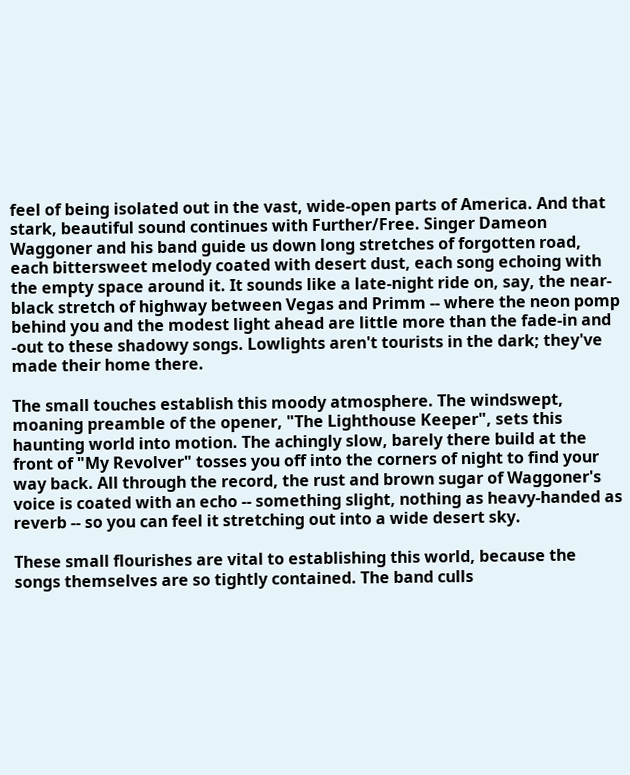feel of being isolated out in the vast, wide-open parts of America. And that stark, beautiful sound continues with Further/Free. Singer Dameon Waggoner and his band guide us down long stretches of forgotten road, each bittersweet melody coated with desert dust, each song echoing with the empty space around it. It sounds like a late-night ride on, say, the near-black stretch of highway between Vegas and Primm -- where the neon pomp behind you and the modest light ahead are little more than the fade-in and -out to these shadowy songs. Lowlights aren't tourists in the dark; they've made their home there.

The small touches establish this moody atmosphere. The windswept, moaning preamble of the opener, "The Lighthouse Keeper", sets this haunting world into motion. The achingly slow, barely there build at the front of "My Revolver" tosses you off into the corners of night to find your way back. All through the record, the rust and brown sugar of Waggoner's voice is coated with an echo -- something slight, nothing as heavy-handed as reverb -- so you can feel it stretching out into a wide desert sky.

These small flourishes are vital to establishing this world, because the songs themselves are so tightly contained. The band culls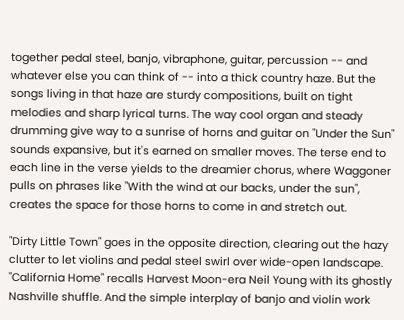together pedal steel, banjo, vibraphone, guitar, percussion -- and whatever else you can think of -- into a thick country haze. But the songs living in that haze are sturdy compositions, built on tight melodies and sharp lyrical turns. The way cool organ and steady drumming give way to a sunrise of horns and guitar on "Under the Sun" sounds expansive, but it's earned on smaller moves. The terse end to each line in the verse yields to the dreamier chorus, where Waggoner pulls on phrases like "With the wind at our backs, under the sun", creates the space for those horns to come in and stretch out.

"Dirty Little Town" goes in the opposite direction, clearing out the hazy clutter to let violins and pedal steel swirl over wide-open landscape. "California Home" recalls Harvest Moon-era Neil Young with its ghostly Nashville shuffle. And the simple interplay of banjo and violin work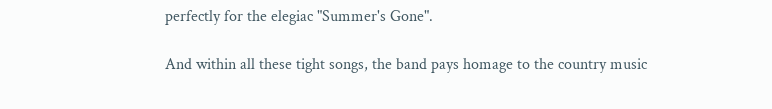perfectly for the elegiac "Summer's Gone".

And within all these tight songs, the band pays homage to the country music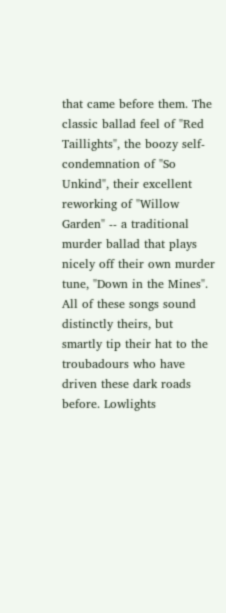that came before them. The classic ballad feel of "Red Taillights", the boozy self-condemnation of "So Unkind", their excellent reworking of "Willow Garden" -- a traditional murder ballad that plays nicely off their own murder tune, "Down in the Mines". All of these songs sound distinctly theirs, but smartly tip their hat to the troubadours who have driven these dark roads before. Lowlights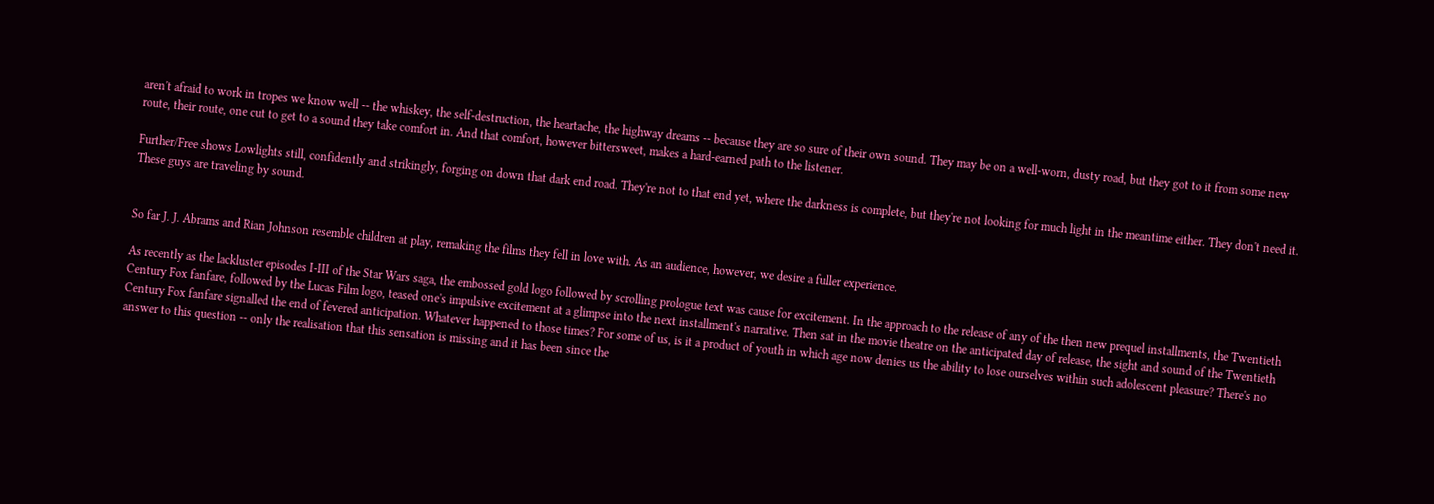aren't afraid to work in tropes we know well -- the whiskey, the self-destruction, the heartache, the highway dreams -- because they are so sure of their own sound. They may be on a well-worn, dusty road, but they got to it from some new route, their route, one cut to get to a sound they take comfort in. And that comfort, however bittersweet, makes a hard-earned path to the listener.

Further/Free shows Lowlights still, confidently and strikingly, forging on down that dark end road. They're not to that end yet, where the darkness is complete, but they're not looking for much light in the meantime either. They don't need it. These guys are traveling by sound.


So far J. J. Abrams and Rian Johnson resemble children at play, remaking the films they fell in love with. As an audience, however, we desire a fuller experience.

As recently as the lackluster episodes I-III of the Star Wars saga, the embossed gold logo followed by scrolling prologue text was cause for excitement. In the approach to the release of any of the then new prequel installments, the Twentieth Century Fox fanfare, followed by the Lucas Film logo, teased one's impulsive excitement at a glimpse into the next installment's narrative. Then sat in the movie theatre on the anticipated day of release, the sight and sound of the Twentieth Century Fox fanfare signalled the end of fevered anticipation. Whatever happened to those times? For some of us, is it a product of youth in which age now denies us the ability to lose ourselves within such adolescent pleasure? There's no answer to this question -- only the realisation that this sensation is missing and it has been since the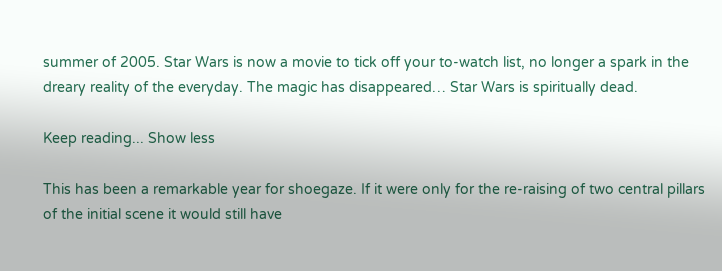summer of 2005. Star Wars is now a movie to tick off your to-watch list, no longer a spark in the dreary reality of the everyday. The magic has disappeared… Star Wars is spiritually dead.

Keep reading... Show less

This has been a remarkable year for shoegaze. If it were only for the re-raising of two central pillars of the initial scene it would still have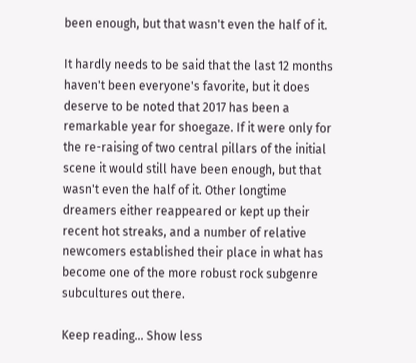been enough, but that wasn't even the half of it.

It hardly needs to be said that the last 12 months haven't been everyone's favorite, but it does deserve to be noted that 2017 has been a remarkable year for shoegaze. If it were only for the re-raising of two central pillars of the initial scene it would still have been enough, but that wasn't even the half of it. Other longtime dreamers either reappeared or kept up their recent hot streaks, and a number of relative newcomers established their place in what has become one of the more robust rock subgenre subcultures out there.

Keep reading... Show less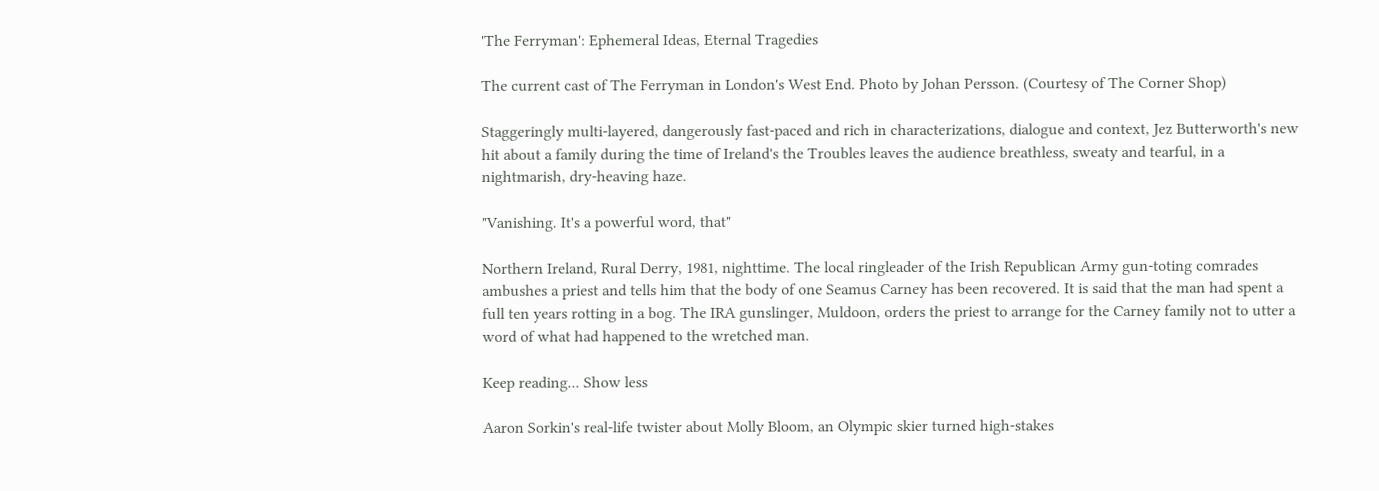'The Ferryman': Ephemeral Ideas, Eternal Tragedies

The current cast of The Ferryman in London's West End. Photo by Johan Persson. (Courtesy of The Corner Shop)

Staggeringly multi-layered, dangerously fast-paced and rich in characterizations, dialogue and context, Jez Butterworth's new hit about a family during the time of Ireland's the Troubles leaves the audience breathless, sweaty and tearful, in a nightmarish, dry-heaving haze.

"Vanishing. It's a powerful word, that"

Northern Ireland, Rural Derry, 1981, nighttime. The local ringleader of the Irish Republican Army gun-toting comrades ambushes a priest and tells him that the body of one Seamus Carney has been recovered. It is said that the man had spent a full ten years rotting in a bog. The IRA gunslinger, Muldoon, orders the priest to arrange for the Carney family not to utter a word of what had happened to the wretched man.

Keep reading... Show less

Aaron Sorkin's real-life twister about Molly Bloom, an Olympic skier turned high-stakes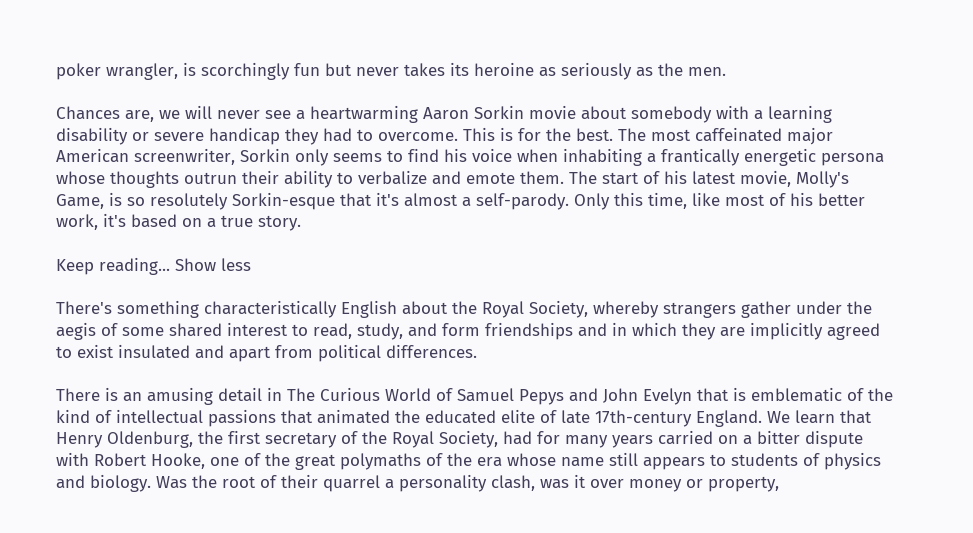poker wrangler, is scorchingly fun but never takes its heroine as seriously as the men.

Chances are, we will never see a heartwarming Aaron Sorkin movie about somebody with a learning disability or severe handicap they had to overcome. This is for the best. The most caffeinated major American screenwriter, Sorkin only seems to find his voice when inhabiting a frantically energetic persona whose thoughts outrun their ability to verbalize and emote them. The start of his latest movie, Molly's Game, is so resolutely Sorkin-esque that it's almost a self-parody. Only this time, like most of his better work, it's based on a true story.

Keep reading... Show less

There's something characteristically English about the Royal Society, whereby strangers gather under the aegis of some shared interest to read, study, and form friendships and in which they are implicitly agreed to exist insulated and apart from political differences.

There is an amusing detail in The Curious World of Samuel Pepys and John Evelyn that is emblematic of the kind of intellectual passions that animated the educated elite of late 17th-century England. We learn that Henry Oldenburg, the first secretary of the Royal Society, had for many years carried on a bitter dispute with Robert Hooke, one of the great polymaths of the era whose name still appears to students of physics and biology. Was the root of their quarrel a personality clash, was it over money or property,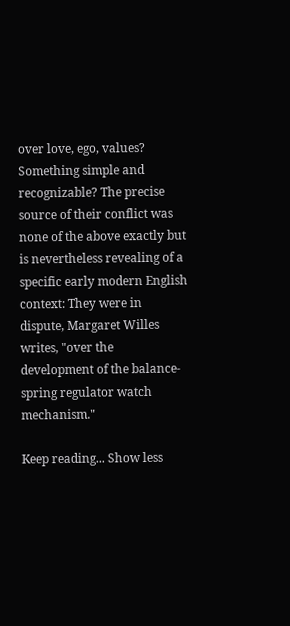over love, ego, values? Something simple and recognizable? The precise source of their conflict was none of the above exactly but is nevertheless revealing of a specific early modern English context: They were in dispute, Margaret Willes writes, "over the development of the balance-spring regulator watch mechanism."

Keep reading... Show less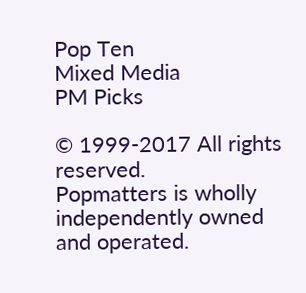Pop Ten
Mixed Media
PM Picks

© 1999-2017 All rights reserved.
Popmatters is wholly independently owned and operated.